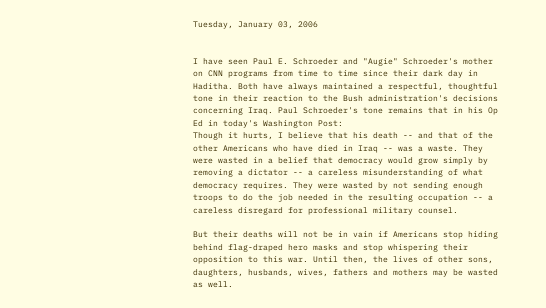Tuesday, January 03, 2006


I have seen Paul E. Schroeder and "Augie" Schroeder's mother on CNN programs from time to time since their dark day in Haditha. Both have always maintained a respectful, thoughtful tone in their reaction to the Bush administration's decisions concerning Iraq. Paul Schroeder's tone remains that in his Op Ed in today's Washington Post:
Though it hurts, I believe that his death -- and that of the other Americans who have died in Iraq -- was a waste. They were wasted in a belief that democracy would grow simply by removing a dictator -- a careless misunderstanding of what democracy requires. They were wasted by not sending enough troops to do the job needed in the resulting occupation -- a careless disregard for professional military counsel.

But their deaths will not be in vain if Americans stop hiding behind flag-draped hero masks and stop whispering their opposition to this war. Until then, the lives of other sons, daughters, husbands, wives, fathers and mothers may be wasted as well.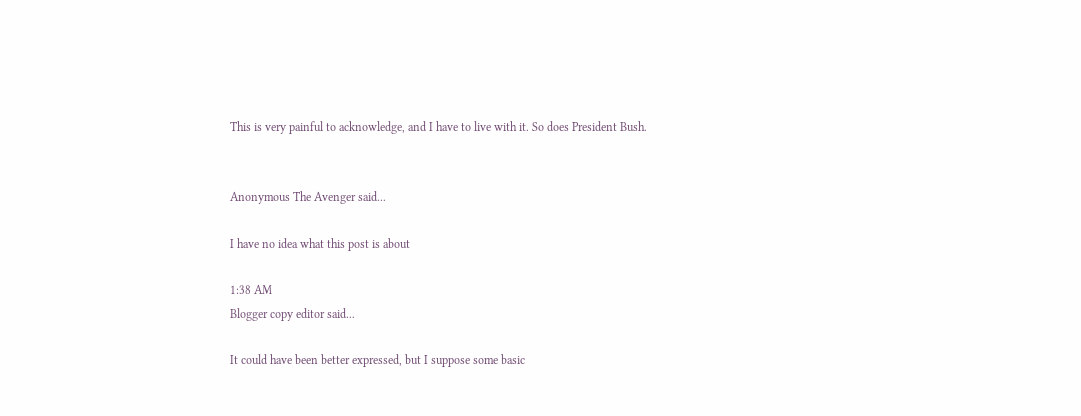This is very painful to acknowledge, and I have to live with it. So does President Bush.


Anonymous The Avenger said...

I have no idea what this post is about

1:38 AM
Blogger copy editor said...

It could have been better expressed, but I suppose some basic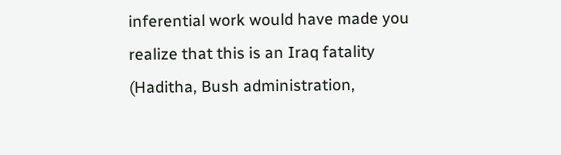inferential work would have made you realize that this is an Iraq fatality (Haditha, Bush administration,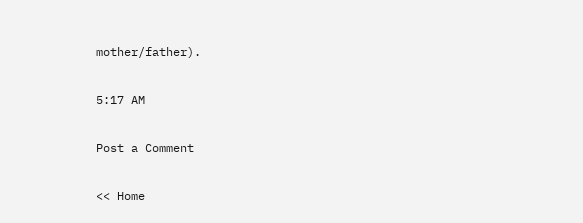mother/father).

5:17 AM

Post a Comment

<< Home